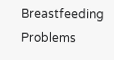Breastfeeding Problems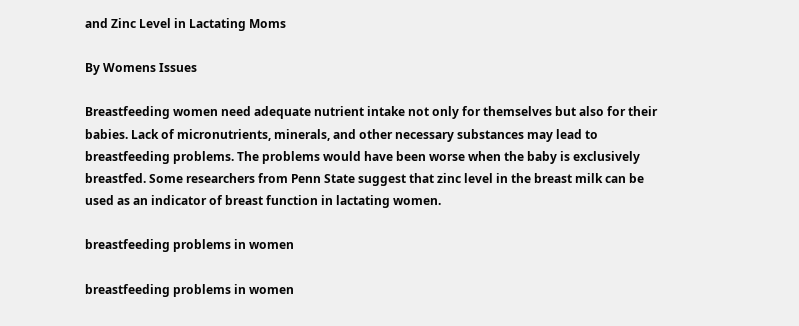and Zinc Level in Lactating Moms

By Womens Issues

Breastfeeding women need adequate nutrient intake not only for themselves but also for their babies. Lack of micronutrients, minerals, and other necessary substances may lead to breastfeeding problems. The problems would have been worse when the baby is exclusively breastfed. Some researchers from Penn State suggest that zinc level in the breast milk can be used as an indicator of breast function in lactating women.

breastfeeding problems in women

breastfeeding problems in women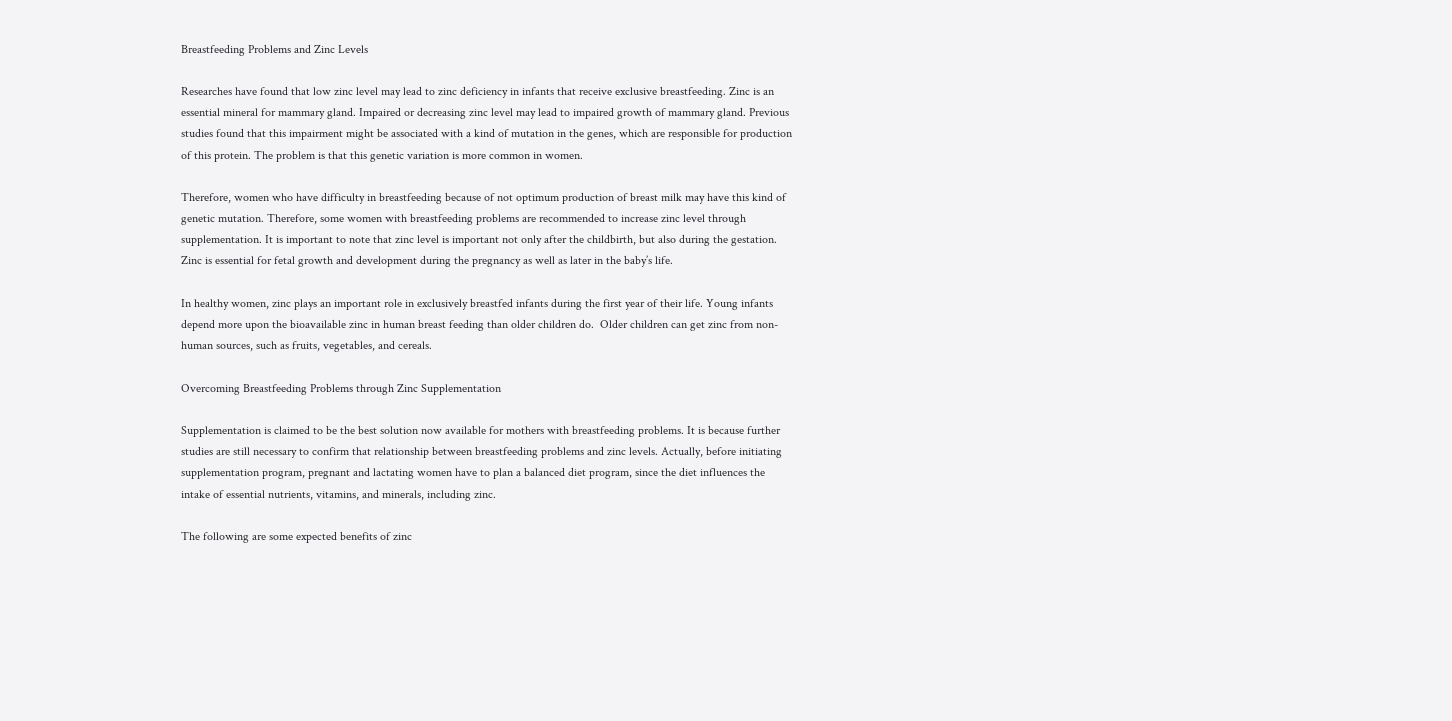Breastfeeding Problems and Zinc Levels

Researches have found that low zinc level may lead to zinc deficiency in infants that receive exclusive breastfeeding. Zinc is an essential mineral for mammary gland. Impaired or decreasing zinc level may lead to impaired growth of mammary gland. Previous studies found that this impairment might be associated with a kind of mutation in the genes, which are responsible for production of this protein. The problem is that this genetic variation is more common in women.

Therefore, women who have difficulty in breastfeeding because of not optimum production of breast milk may have this kind of genetic mutation. Therefore, some women with breastfeeding problems are recommended to increase zinc level through supplementation. It is important to note that zinc level is important not only after the childbirth, but also during the gestation. Zinc is essential for fetal growth and development during the pregnancy as well as later in the baby’s life.

In healthy women, zinc plays an important role in exclusively breastfed infants during the first year of their life. Young infants depend more upon the bioavailable zinc in human breast feeding than older children do.  Older children can get zinc from non-human sources, such as fruits, vegetables, and cereals.

Overcoming Breastfeeding Problems through Zinc Supplementation

Supplementation is claimed to be the best solution now available for mothers with breastfeeding problems. It is because further studies are still necessary to confirm that relationship between breastfeeding problems and zinc levels. Actually, before initiating supplementation program, pregnant and lactating women have to plan a balanced diet program, since the diet influences the intake of essential nutrients, vitamins, and minerals, including zinc.

The following are some expected benefits of zinc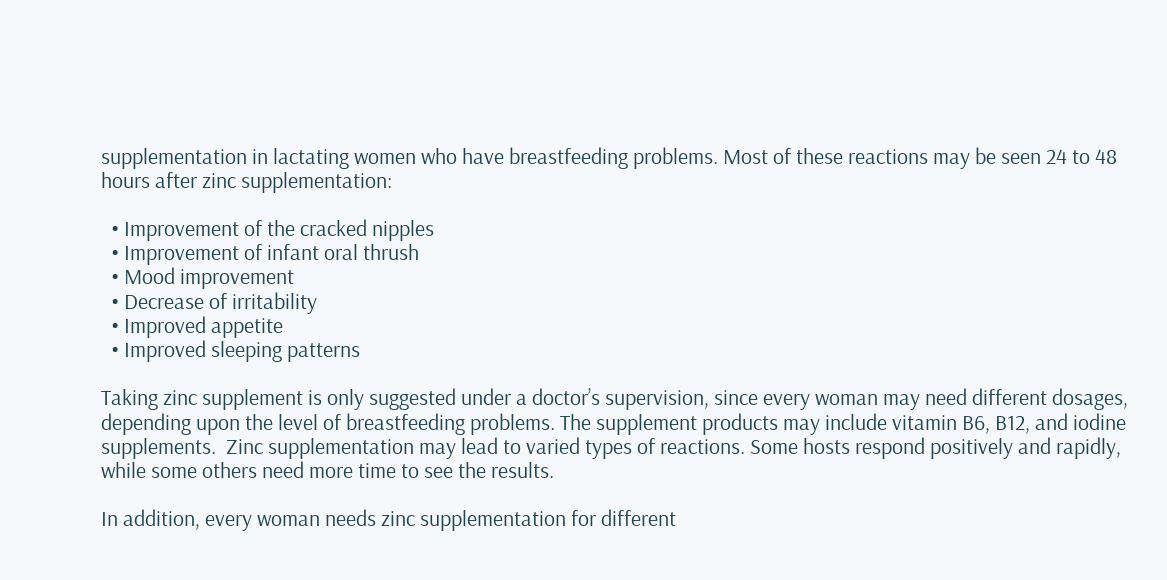supplementation in lactating women who have breastfeeding problems. Most of these reactions may be seen 24 to 48 hours after zinc supplementation:

  • Improvement of the cracked nipples
  • Improvement of infant oral thrush
  • Mood improvement
  • Decrease of irritability
  • Improved appetite
  • Improved sleeping patterns

Taking zinc supplement is only suggested under a doctor’s supervision, since every woman may need different dosages, depending upon the level of breastfeeding problems. The supplement products may include vitamin B6, B12, and iodine supplements.  Zinc supplementation may lead to varied types of reactions. Some hosts respond positively and rapidly, while some others need more time to see the results.

In addition, every woman needs zinc supplementation for different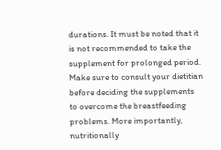durations. It must be noted that it is not recommended to take the supplement for prolonged period. Make sure to consult your dietitian before deciding the supplements to overcome the breastfeeding problems. More importantly, nutritionally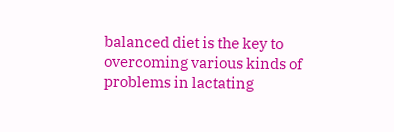balanced diet is the key to overcoming various kinds of problems in lactating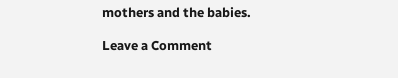mothers and the babies.

Leave a Comment